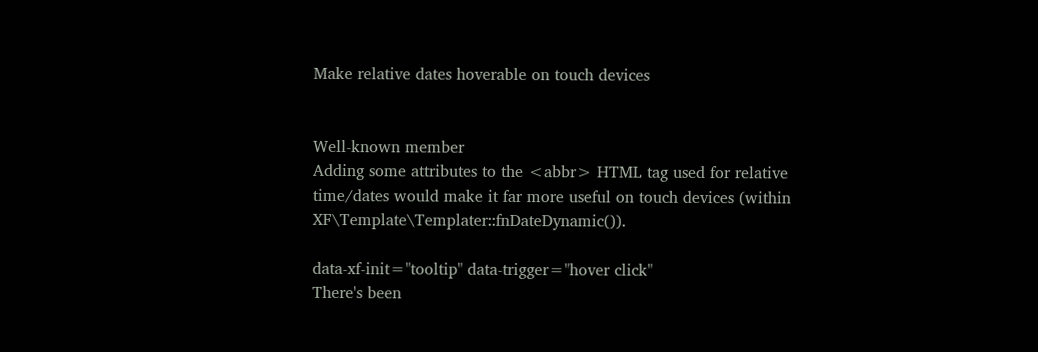Make relative dates hoverable on touch devices


Well-known member
Adding some attributes to the <abbr> HTML tag used for relative time/dates would make it far more useful on touch devices (within XF\Template\Templater::fnDateDynamic()).

data-xf-init="tooltip" data-trigger="hover click"
There's been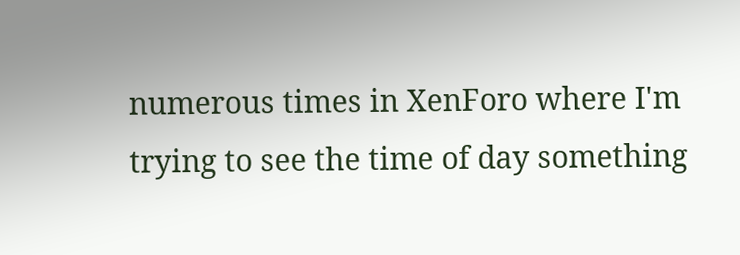numerous times in XenForo where I'm trying to see the time of day something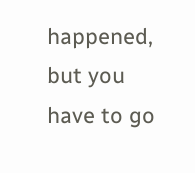happened, but you have to go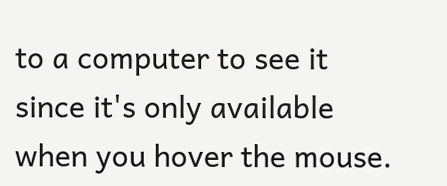to a computer to see it since it's only available when you hover the mouse.